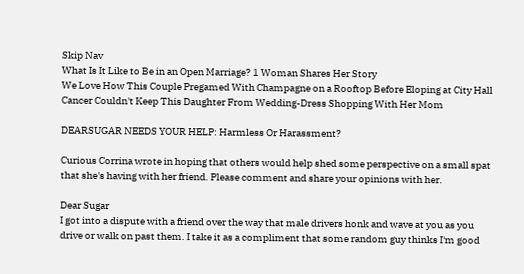Skip Nav
What Is It Like to Be in an Open Marriage? 1 Woman Shares Her Story
We Love How This Couple Pregamed With Champagne on a Rooftop Before Eloping at City Hall
Cancer Couldn't Keep This Daughter From Wedding-Dress Shopping With Her Mom

DEARSUGAR NEEDS YOUR HELP: Harmless Or Harassment?

Curious Corrina wrote in hoping that others would help shed some perspective on a small spat that she's having with her friend. Please comment and share your opinions with her.

Dear Sugar
I got into a dispute with a friend over the way that male drivers honk and wave at you as you drive or walk on past them. I take it as a compliment that some random guy thinks I'm good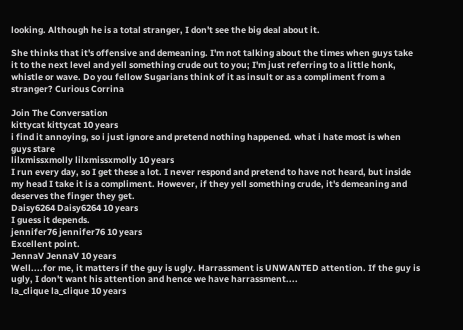looking. Although he is a total stranger, I don't see the big deal about it.

She thinks that it's offensive and demeaning. I'm not talking about the times when guys take it to the next level and yell something crude out to you; I'm just referring to a little honk, whistle or wave. Do you fellow Sugarians think of it as insult or as a compliment from a stranger? Curious Corrina

Join The Conversation
kittycat kittycat 10 years
i find it annoying, so i just ignore and pretend nothing happened. what i hate most is when guys stare
lilxmissxmolly lilxmissxmolly 10 years
I run every day, so I get these a lot. I never respond and pretend to have not heard, but inside my head I take it is a compliment. However, if they yell something crude, it's demeaning and deserves the finger they get.
Daisy6264 Daisy6264 10 years
I guess it depends.
jennifer76 jennifer76 10 years
Excellent point.
JennaV JennaV 10 years
Well....for me, it matters if the guy is ugly. Harrassment is UNWANTED attention. If the guy is ugly, I don't want his attention and hence we have harrassment....
la_clique la_clique 10 years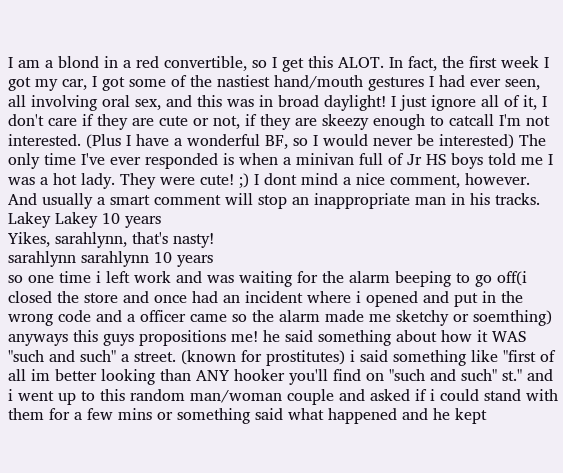I am a blond in a red convertible, so I get this ALOT. In fact, the first week I got my car, I got some of the nastiest hand/mouth gestures I had ever seen, all involving oral sex, and this was in broad daylight! I just ignore all of it, I don't care if they are cute or not, if they are skeezy enough to catcall I'm not interested. (Plus I have a wonderful BF, so I would never be interested) The only time I've ever responded is when a minivan full of Jr HS boys told me I was a hot lady. They were cute! ;) I dont mind a nice comment, however. And usually a smart comment will stop an inappropriate man in his tracks.
Lakey Lakey 10 years
Yikes, sarahlynn, that's nasty!
sarahlynn sarahlynn 10 years
so one time i left work and was waiting for the alarm beeping to go off(i closed the store and once had an incident where i opened and put in the wrong code and a officer came so the alarm made me sketchy or soemthing) anyways this guys propositions me! he said something about how it WAS "such and such" a street. (known for prostitutes) i said something like "first of all im better looking than ANY hooker you'll find on "such and such" st." and i went up to this random man/woman couple and asked if i could stand with them for a few mins or something said what happened and he kept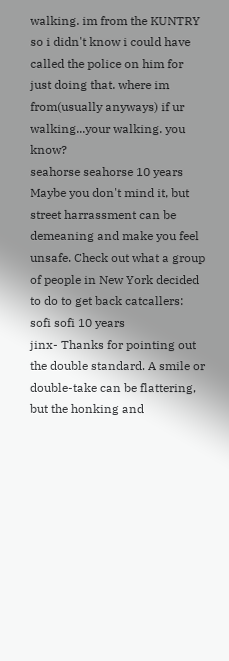walking. im from the KUNTRY so i didn't know i could have called the police on him for just doing that. where im from(usually anyways) if ur walking...your walking. you know?
seahorse seahorse 10 years
Maybe you don't mind it, but street harrassment can be demeaning and make you feel unsafe. Check out what a group of people in New York decided to do to get back catcallers:
sofi sofi 10 years
jinx- Thanks for pointing out the double standard. A smile or double-take can be flattering, but the honking and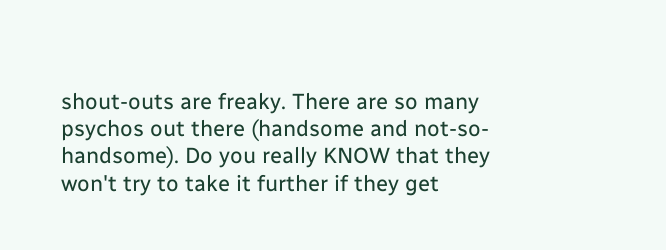shout-outs are freaky. There are so many psychos out there (handsome and not-so-handsome). Do you really KNOW that they won't try to take it further if they get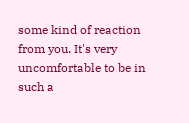some kind of reaction from you. It's very uncomfortable to be in such a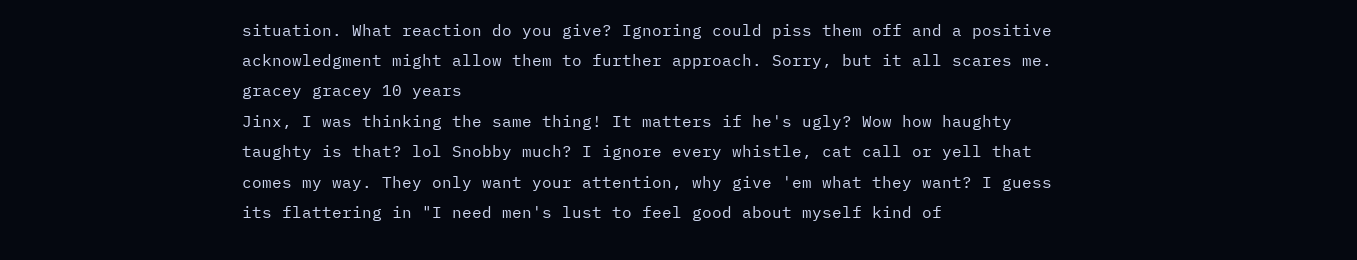situation. What reaction do you give? Ignoring could piss them off and a positive acknowledgment might allow them to further approach. Sorry, but it all scares me.
gracey gracey 10 years
Jinx, I was thinking the same thing! It matters if he's ugly? Wow how haughty taughty is that? lol Snobby much? I ignore every whistle, cat call or yell that comes my way. They only want your attention, why give 'em what they want? I guess its flattering in "I need men's lust to feel good about myself kind of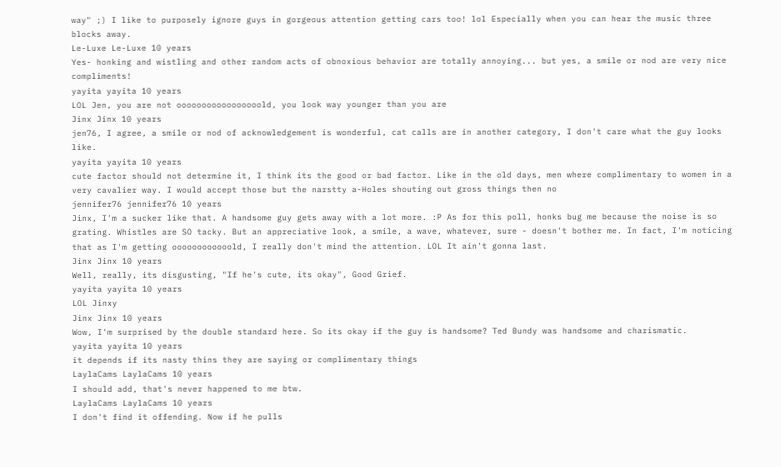way" ;) I like to purposely ignore guys in gorgeous attention getting cars too! lol Especially when you can hear the music three blocks away.
Le-Luxe Le-Luxe 10 years
Yes- honking and wistling and other random acts of obnoxious behavior are totally annoying... but yes, a smile or nod are very nice compliments!
yayita yayita 10 years
LOL Jen, you are not ooooooooooooooooold, you look way younger than you are
Jinx Jinx 10 years
jen76, I agree, a smile or nod of acknowledgement is wonderful, cat calls are in another category, I don't care what the guy looks like.
yayita yayita 10 years
cute factor should not determine it, I think its the good or bad factor. Like in the old days, men where complimentary to women in a very cavalier way. I would accept those but the narstty a-Holes shouting out gross things then no
jennifer76 jennifer76 10 years
Jinx, I'm a sucker like that. A handsome guy gets away with a lot more. :P As for this poll, honks bug me because the noise is so grating. Whistles are SO tacky. But an appreciative look, a smile, a wave, whatever, sure - doesn't bother me. In fact, I'm noticing that as I'm getting oooooooooooold, I really don't mind the attention. LOL It ain't gonna last.
Jinx Jinx 10 years
Well, really, its disgusting, "If he's cute, its okay", Good Grief.
yayita yayita 10 years
LOL Jinxy
Jinx Jinx 10 years
Wow, I'm surprised by the double standard here. So its okay if the guy is handsome? Ted Bundy was handsome and charismatic.
yayita yayita 10 years
it depends if its nasty thins they are saying or complimentary things
LaylaCams LaylaCams 10 years
I should add, that's never happened to me btw.
LaylaCams LaylaCams 10 years
I don't find it offending. Now if he pulls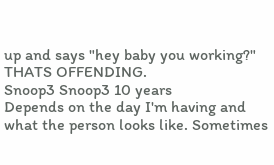up and says "hey baby you working?" THATS OFFENDING.
Snoop3 Snoop3 10 years
Depends on the day I'm having and what the person looks like. Sometimes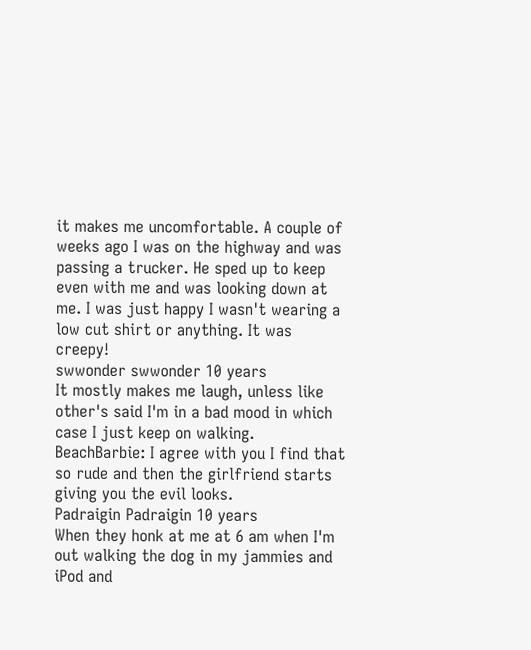it makes me uncomfortable. A couple of weeks ago I was on the highway and was passing a trucker. He sped up to keep even with me and was looking down at me. I was just happy I wasn't wearing a low cut shirt or anything. It was creepy!
swwonder swwonder 10 years
It mostly makes me laugh, unless like other's said I'm in a bad mood in which case I just keep on walking. BeachBarbie: I agree with you I find that so rude and then the girlfriend starts giving you the evil looks.
Padraigin Padraigin 10 years
When they honk at me at 6 am when I'm out walking the dog in my jammies and iPod and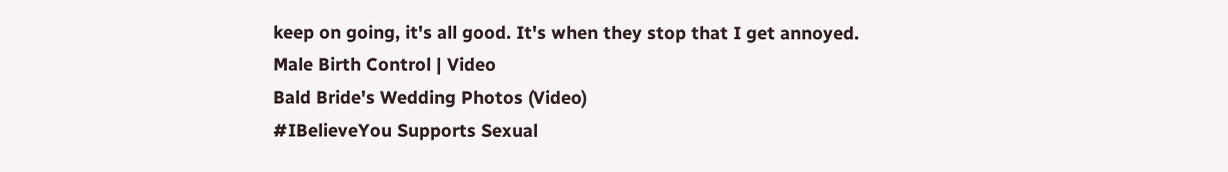keep on going, it's all good. It's when they stop that I get annoyed.
Male Birth Control | Video
Bald Bride's Wedding Photos (Video)
#IBelieveYou Supports Sexual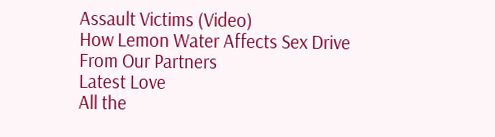Assault Victims (Video)
How Lemon Water Affects Sex Drive
From Our Partners
Latest Love
All the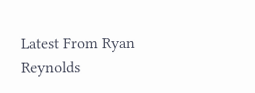Latest From Ryan Reynolds